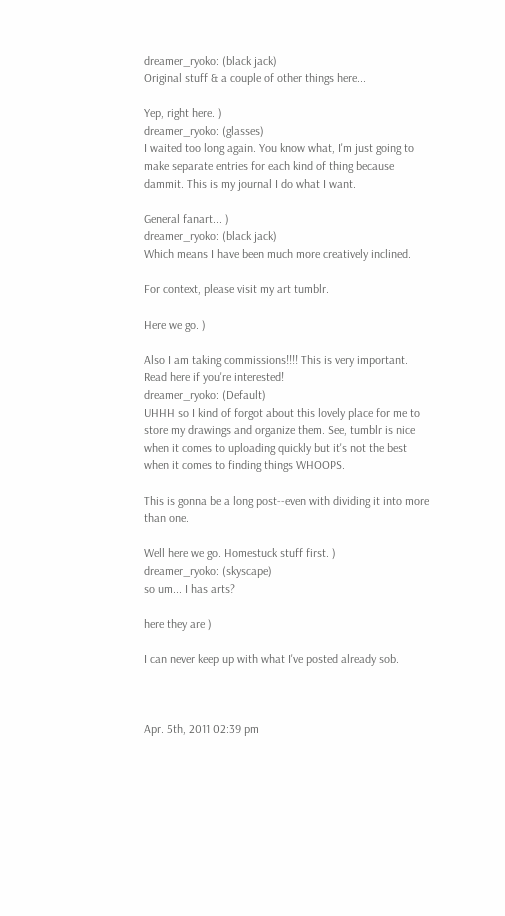dreamer_ryoko: (black jack)
Original stuff & a couple of other things here...

Yep, right here. )
dreamer_ryoko: (glasses)
I waited too long again. You know what, I'm just going to make separate entries for each kind of thing because dammit. This is my journal I do what I want.

General fanart... )
dreamer_ryoko: (black jack)
Which means I have been much more creatively inclined.

For context, please visit my art tumblr.

Here we go. )

Also I am taking commissions!!!! This is very important. Read here if you're interested!
dreamer_ryoko: (Default)
UHHH so I kind of forgot about this lovely place for me to store my drawings and organize them. See, tumblr is nice when it comes to uploading quickly but it's not the best when it comes to finding things WHOOPS.

This is gonna be a long post--even with dividing it into more than one.

Well here we go. Homestuck stuff first. )
dreamer_ryoko: (skyscape)
so um... I has arts?

here they are )

I can never keep up with what I've posted already sob.



Apr. 5th, 2011 02:39 pm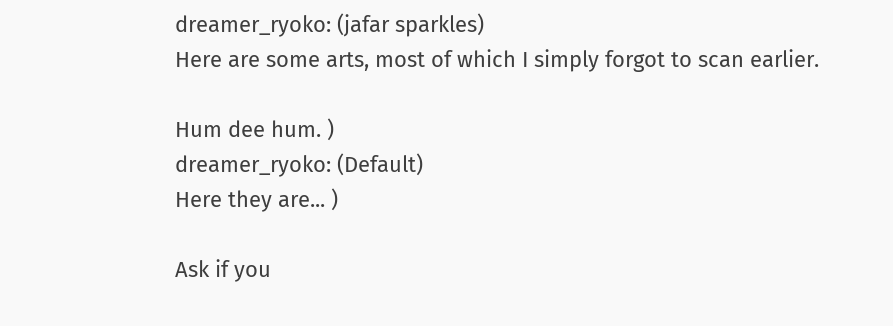dreamer_ryoko: (jafar sparkles)
Here are some arts, most of which I simply forgot to scan earlier.

Hum dee hum. )
dreamer_ryoko: (Default)
Here they are... )

Ask if you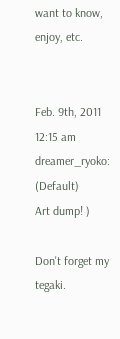want to know, enjoy, etc.


Feb. 9th, 2011 12:15 am
dreamer_ryoko: (Default)
Art dump! )

Don't forget my tegaki.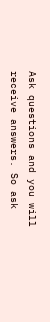Ask questions and you will receive answers. So ask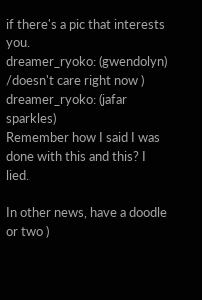if there's a pic that interests you.
dreamer_ryoko: (gwendolyn)
/doesn't care right now )
dreamer_ryoko: (jafar sparkles)
Remember how I said I was done with this and this? I lied.

In other news, have a doodle or two )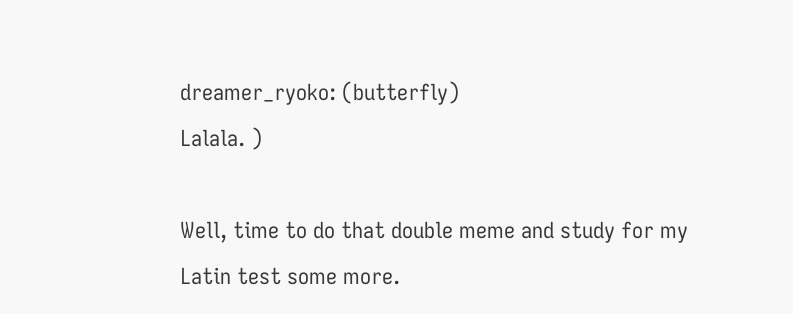dreamer_ryoko: (butterfly)
Lalala. )

Well, time to do that double meme and study for my Latin test some more.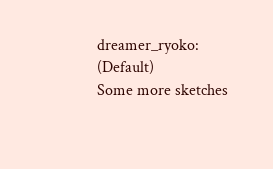dreamer_ryoko: (Default)
Some more sketches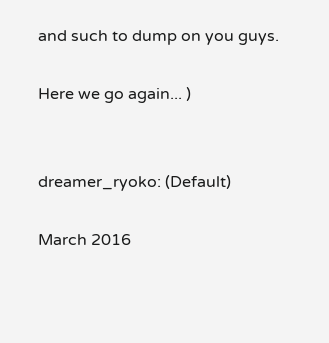and such to dump on you guys.

Here we go again... )


dreamer_ryoko: (Default)

March 2016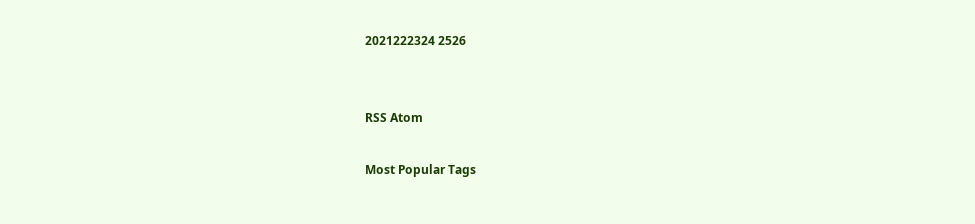2021222324 2526


RSS Atom

Most Popular Tags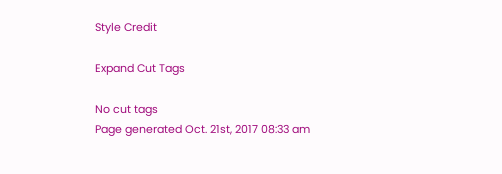Style Credit

Expand Cut Tags

No cut tags
Page generated Oct. 21st, 2017 08:33 am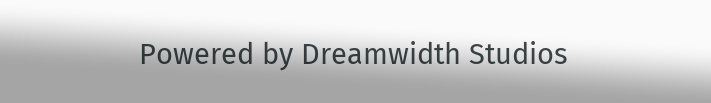Powered by Dreamwidth Studios